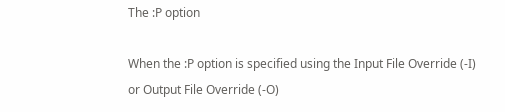The :P option

When the :P option is specified using the Input File Override (-I) or Output File Override (-O)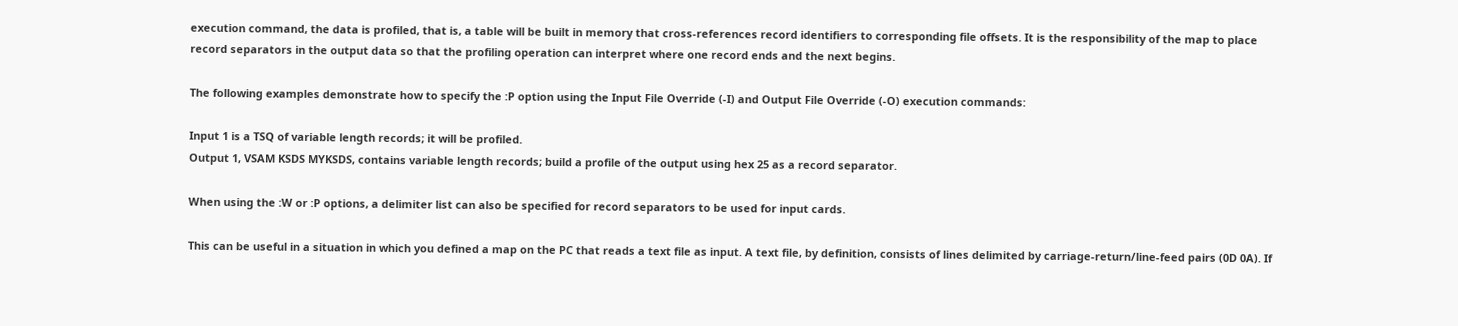execution command, the data is profiled, that is, a table will be built in memory that cross-references record identifiers to corresponding file offsets. It is the responsibility of the map to place record separators in the output data so that the profiling operation can interpret where one record ends and the next begins.

The following examples demonstrate how to specify the :P option using the Input File Override (-I) and Output File Override (-O) execution commands:

Input 1 is a TSQ of variable length records; it will be profiled.
Output 1, VSAM KSDS MYKSDS, contains variable length records; build a profile of the output using hex 25 as a record separator.

When using the :W or :P options, a delimiter list can also be specified for record separators to be used for input cards.

This can be useful in a situation in which you defined a map on the PC that reads a text file as input. A text file, by definition, consists of lines delimited by carriage-return/line-feed pairs (0D 0A). If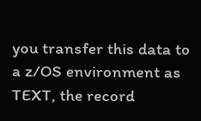you transfer this data to a z/OS environment as TEXT, the record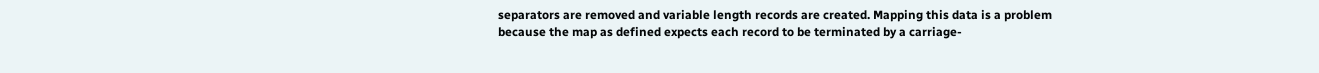separators are removed and variable length records are created. Mapping this data is a problem because the map as defined expects each record to be terminated by a carriage-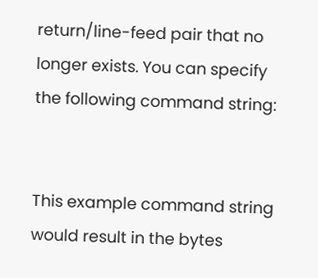return/line-feed pair that no longer exists. You can specify the following command string:


This example command string would result in the bytes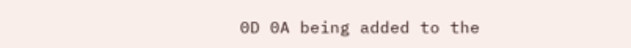0D 0A being added to the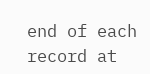end of each record at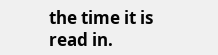the time it is read in.